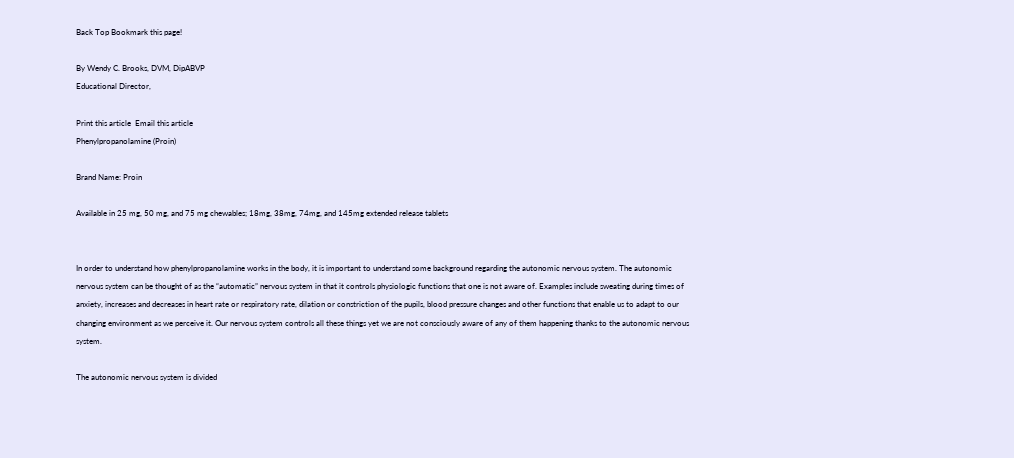Back Top Bookmark this page!

By Wendy C. Brooks, DVM, DipABVP
Educational Director,

Print this article  Email this article
Phenylpropanolamine (Proin)

Brand Name: Proin

Available in 25 mg, 50 mg, and 75 mg chewables; 18mg, 38mg, 74mg, and 145mg extended release tablets


In order to understand how phenylpropanolamine works in the body, it is important to understand some background regarding the autonomic nervous system. The autonomic nervous system can be thought of as the “automatic” nervous system in that it controls physiologic functions that one is not aware of. Examples include sweating during times of anxiety, increases and decreases in heart rate or respiratory rate, dilation or constriction of the pupils, blood pressure changes and other functions that enable us to adapt to our changing environment as we perceive it. Our nervous system controls all these things yet we are not consciously aware of any of them happening thanks to the autonomic nervous system.

The autonomic nervous system is divided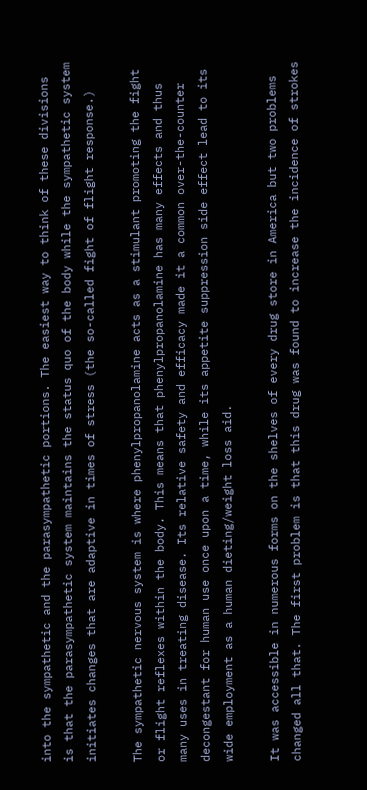into the sympathetic and the parasympathetic portions. The easiest way to think of these divisions is that the parasympathetic system maintains the status quo of the body while the sympathetic system initiates changes that are adaptive in times of stress (the so-called fight of flight response.)

The sympathetic nervous system is where phenylpropanolamine acts as a stimulant promoting the fight or flight reflexes within the body. This means that phenylpropanolamine has many effects and thus many uses in treating disease. Its relative safety and efficacy made it a common over-the-counter decongestant for human use once upon a time, while its appetite suppression side effect lead to its wide employment as a human dieting/weight loss aid.

It was accessible in numerous forms on the shelves of every drug store in America but two problems changed all that. The first problem is that this drug was found to increase the incidence of strokes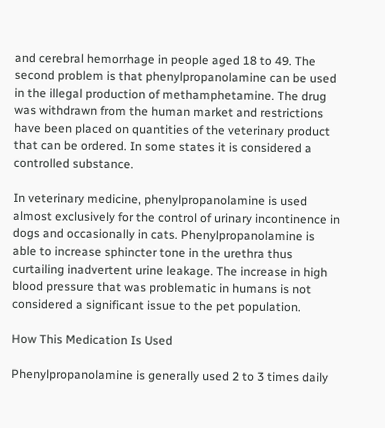and cerebral hemorrhage in people aged 18 to 49. The second problem is that phenylpropanolamine can be used in the illegal production of methamphetamine. The drug was withdrawn from the human market and restrictions have been placed on quantities of the veterinary product that can be ordered. In some states it is considered a controlled substance.

In veterinary medicine, phenylpropanolamine is used almost exclusively for the control of urinary incontinence in dogs and occasionally in cats. Phenylpropanolamine is able to increase sphincter tone in the urethra thus curtailing inadvertent urine leakage. The increase in high blood pressure that was problematic in humans is not considered a significant issue to the pet population.

How This Medication Is Used

Phenylpropanolamine is generally used 2 to 3 times daily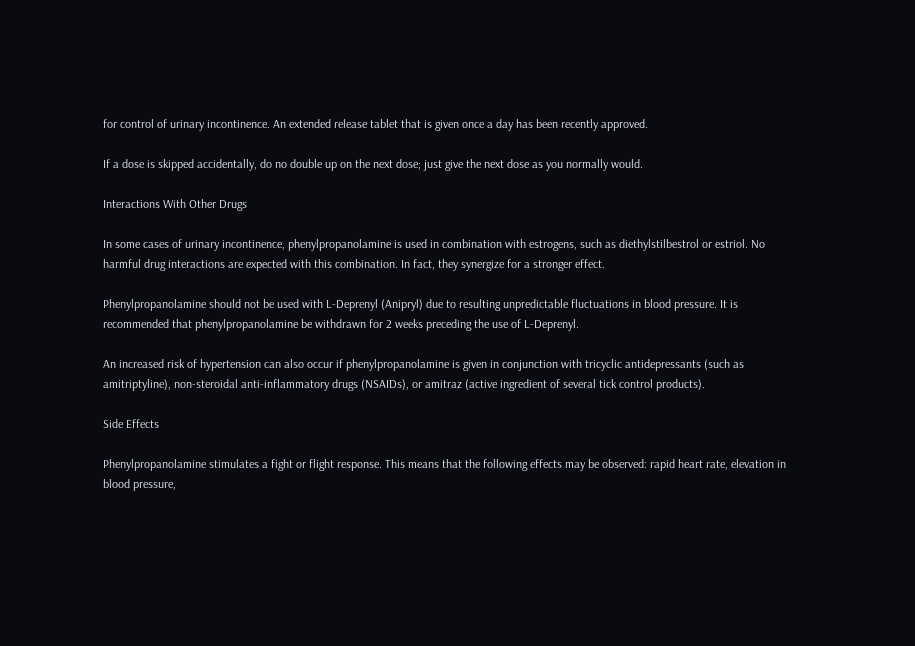for control of urinary incontinence. An extended release tablet that is given once a day has been recently approved.

If a dose is skipped accidentally, do no double up on the next dose; just give the next dose as you normally would.

Interactions With Other Drugs

In some cases of urinary incontinence, phenylpropanolamine is used in combination with estrogens, such as diethylstilbestrol or estriol. No harmful drug interactions are expected with this combination. In fact, they synergize for a stronger effect.

Phenylpropanolamine should not be used with L-Deprenyl (Anipryl) due to resulting unpredictable fluctuations in blood pressure. It is recommended that phenylpropanolamine be withdrawn for 2 weeks preceding the use of L-Deprenyl.

An increased risk of hypertension can also occur if phenylpropanolamine is given in conjunction with tricyclic antidepressants (such as amitriptyline), non-steroidal anti-inflammatory drugs (NSAIDs), or amitraz (active ingredient of several tick control products).

Side Effects

Phenylpropanolamine stimulates a fight or flight response. This means that the following effects may be observed: rapid heart rate, elevation in blood pressure,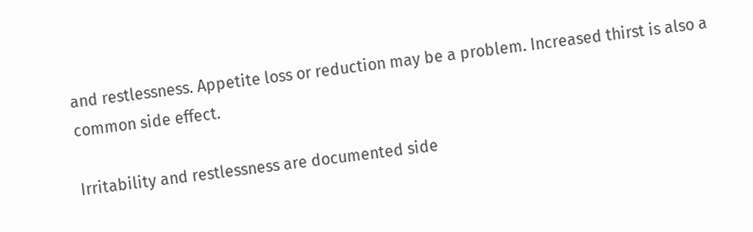and restlessness. Appetite loss or reduction may be a problem. Increased thirst is also a common side effect.

Irritability and restlessness are documented side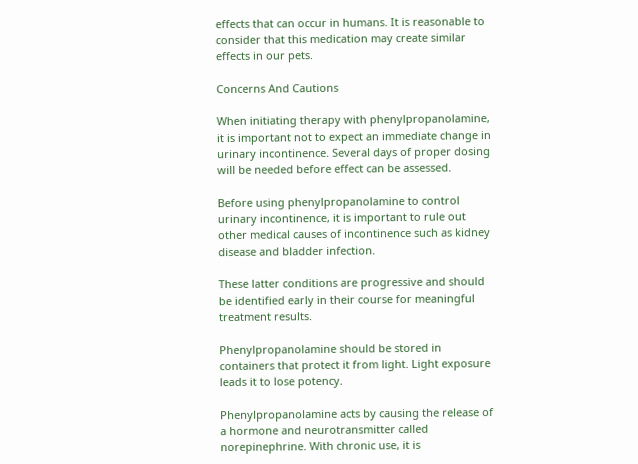effects that can occur in humans. It is reasonable to consider that this medication may create similar effects in our pets.

Concerns And Cautions

When initiating therapy with phenylpropanolamine, it is important not to expect an immediate change in urinary incontinence. Several days of proper dosing will be needed before effect can be assessed.

Before using phenylpropanolamine to control urinary incontinence, it is important to rule out other medical causes of incontinence such as kidney disease and bladder infection.

These latter conditions are progressive and should be identified early in their course for meaningful treatment results.

Phenylpropanolamine should be stored in containers that protect it from light. Light exposure leads it to lose potency.

Phenylpropanolamine acts by causing the release of a hormone and neurotransmitter called norepinephrine. With chronic use, it is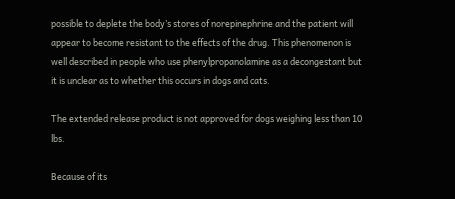possible to deplete the body’s stores of norepinephrine and the patient will appear to become resistant to the effects of the drug. This phenomenon is well described in people who use phenylpropanolamine as a decongestant but it is unclear as to whether this occurs in dogs and cats.

The extended release product is not approved for dogs weighing less than 10 lbs.

Because of its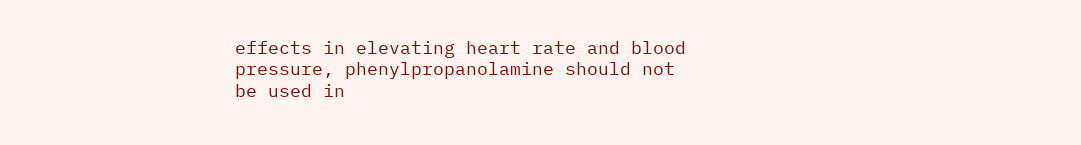effects in elevating heart rate and blood pressure, phenylpropanolamine should not be used in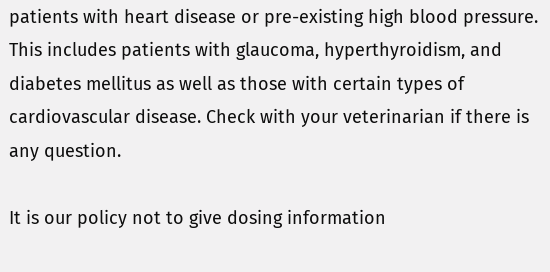patients with heart disease or pre-existing high blood pressure. This includes patients with glaucoma, hyperthyroidism, and diabetes mellitus as well as those with certain types of cardiovascular disease. Check with your veterinarian if there is any question.

It is our policy not to give dosing information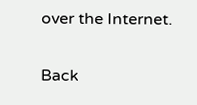over the Internet.


Back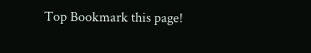Top Bookmark this page!